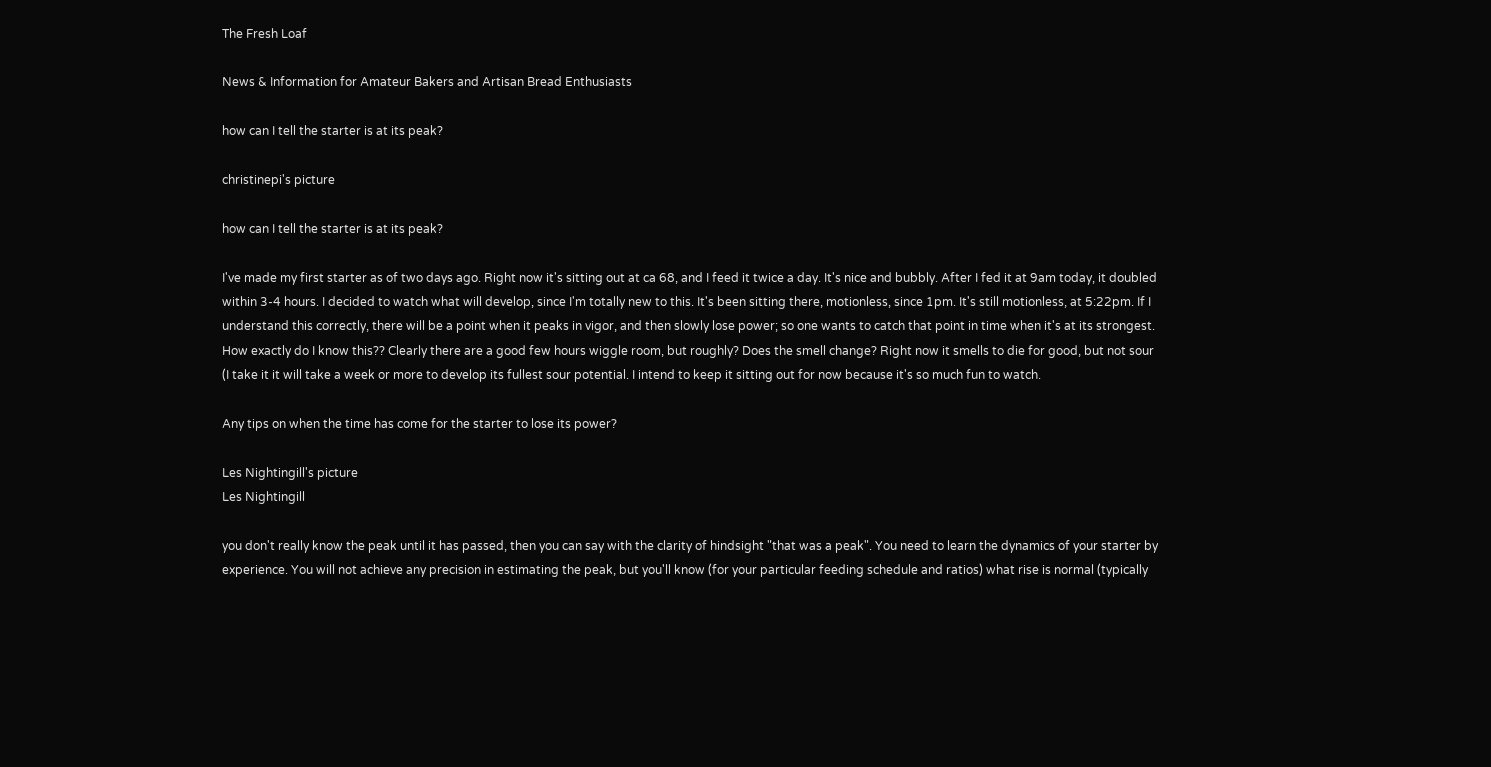The Fresh Loaf

News & Information for Amateur Bakers and Artisan Bread Enthusiasts

how can I tell the starter is at its peak?

christinepi's picture

how can I tell the starter is at its peak?

I've made my first starter as of two days ago. Right now it's sitting out at ca 68, and I feed it twice a day. It's nice and bubbly. After I fed it at 9am today, it doubled within 3-4 hours. I decided to watch what will develop, since I'm totally new to this. It's been sitting there, motionless, since 1pm. It's still motionless, at 5:22pm. If I understand this correctly, there will be a point when it peaks in vigor, and then slowly lose power; so one wants to catch that point in time when it's at its strongest. How exactly do I know this?? Clearly there are a good few hours wiggle room, but roughly? Does the smell change? Right now it smells to die for good, but not sour (I take it it will take a week or more to develop its fullest sour potential. I intend to keep it sitting out for now because it's so much fun to watch.

Any tips on when the time has come for the starter to lose its power?

Les Nightingill's picture
Les Nightingill

you don't really know the peak until it has passed, then you can say with the clarity of hindsight "that was a peak". You need to learn the dynamics of your starter by experience. You will not achieve any precision in estimating the peak, but you'll know (for your particular feeding schedule and ratios) what rise is normal (typically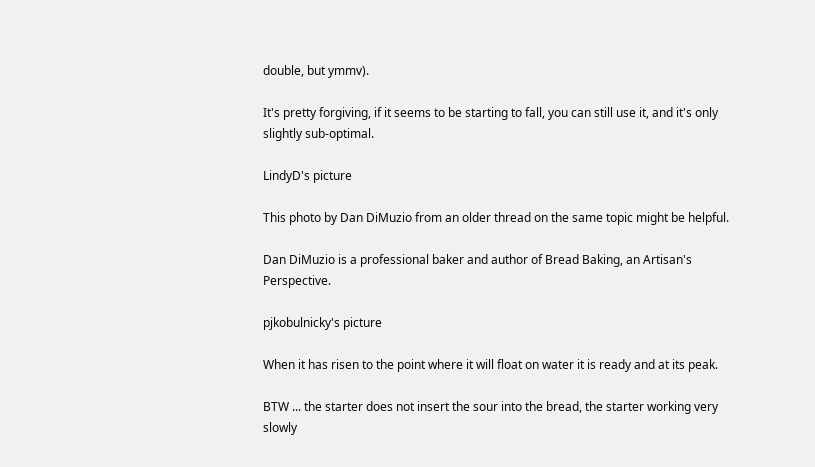double, but ymmv).

It's pretty forgiving, if it seems to be starting to fall, you can still use it, and it's only slightly sub-optimal.

LindyD's picture

This photo by Dan DiMuzio from an older thread on the same topic might be helpful.

Dan DiMuzio is a professional baker and author of Bread Baking, an Artisan's Perspective.

pjkobulnicky's picture

When it has risen to the point where it will float on water it is ready and at its peak.

BTW ... the starter does not insert the sour into the bread, the starter working very slowly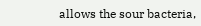allows the sour bacteria,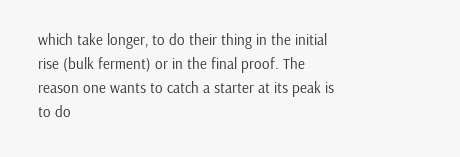which take longer, to do their thing in the initial rise (bulk ferment) or in the final proof. The reason one wants to catch a starter at its peak is to do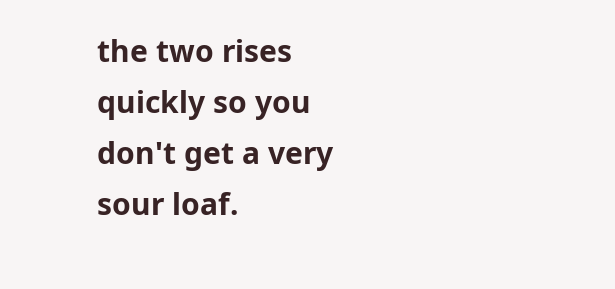the two rises quickly so you don't get a very sour loaf.